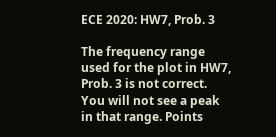ECE 2020: HW7, Prob. 3

The frequency range used for the plot in HW7, Prob. 3 is not correct.  You will not see a peak in that range. Points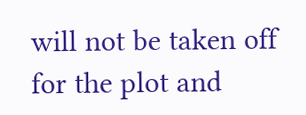will not be taken off  for the plot and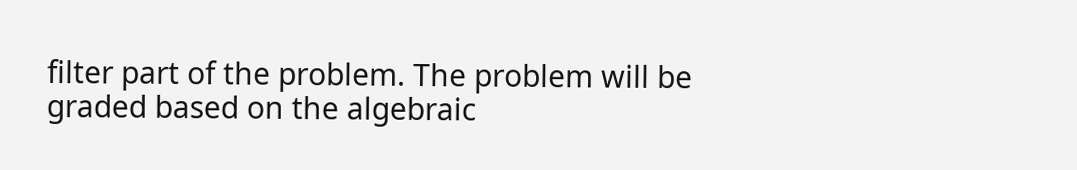filter part of the problem. The problem will be graded based on the algebraic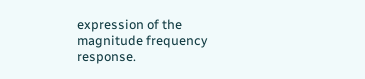expression of the magnitude frequency response.